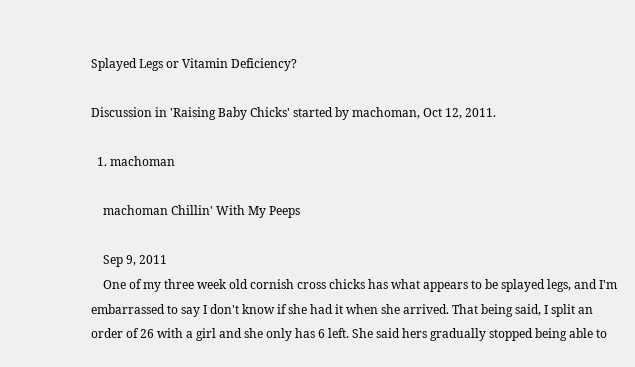Splayed Legs or Vitamin Deficiency?

Discussion in 'Raising Baby Chicks' started by machoman, Oct 12, 2011.

  1. machoman

    machoman Chillin' With My Peeps

    Sep 9, 2011
    One of my three week old cornish cross chicks has what appears to be splayed legs, and I'm embarrassed to say I don't know if she had it when she arrived. That being said, I split an order of 26 with a girl and she only has 6 left. She said hers gradually stopped being able to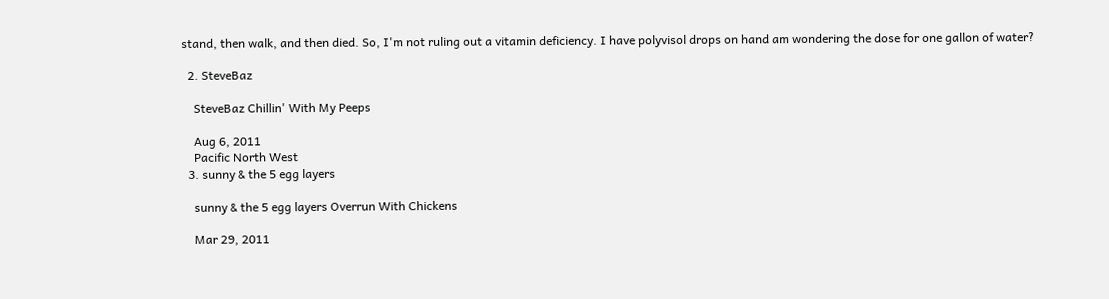stand, then walk, and then died. So, I'm not ruling out a vitamin deficiency. I have polyvisol drops on hand am wondering the dose for one gallon of water?

  2. SteveBaz

    SteveBaz Chillin' With My Peeps

    Aug 6, 2011
    Pacific North West
  3. sunny & the 5 egg layers

    sunny & the 5 egg layers Overrun With Chickens

    Mar 29, 2011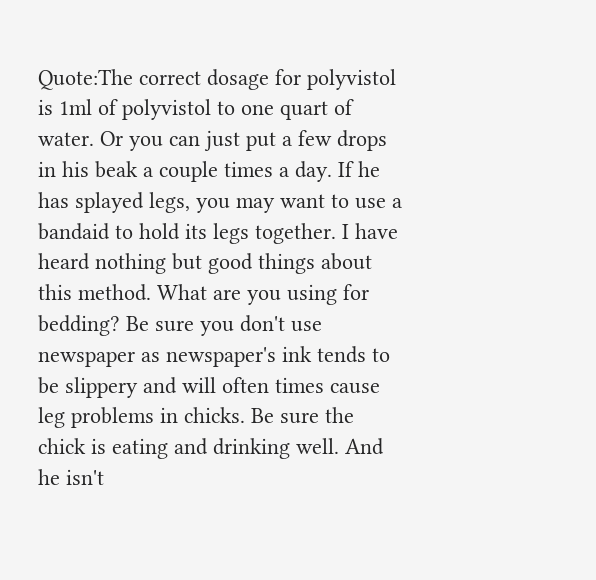Quote:The correct dosage for polyvistol is 1ml of polyvistol to one quart of water. Or you can just put a few drops in his beak a couple times a day. If he has splayed legs, you may want to use a bandaid to hold its legs together. I have heard nothing but good things about this method. What are you using for bedding? Be sure you don't use newspaper as newspaper's ink tends to be slippery and will often times cause leg problems in chicks. Be sure the chick is eating and drinking well. And he isn't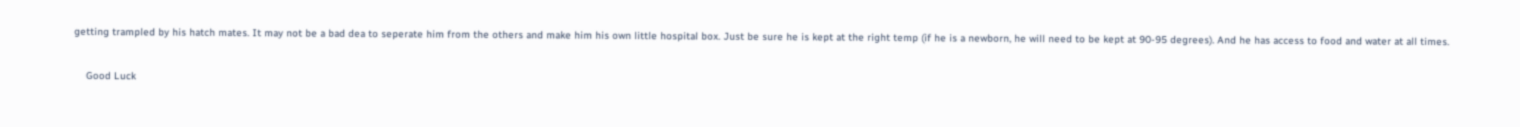getting trampled by his hatch mates. It may not be a bad dea to seperate him from the others and make him his own little hospital box. Just be sure he is kept at the right temp (if he is a newborn, he will need to be kept at 90-95 degrees). And he has access to food and water at all times.

    Good Luck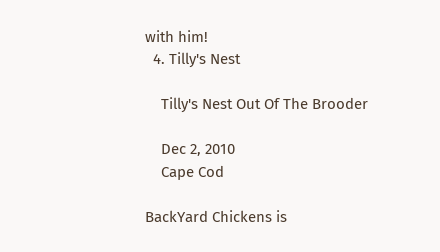with him!
  4. Tilly's Nest

    Tilly's Nest Out Of The Brooder

    Dec 2, 2010
    Cape Cod

BackYard Chickens is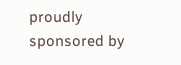proudly sponsored by